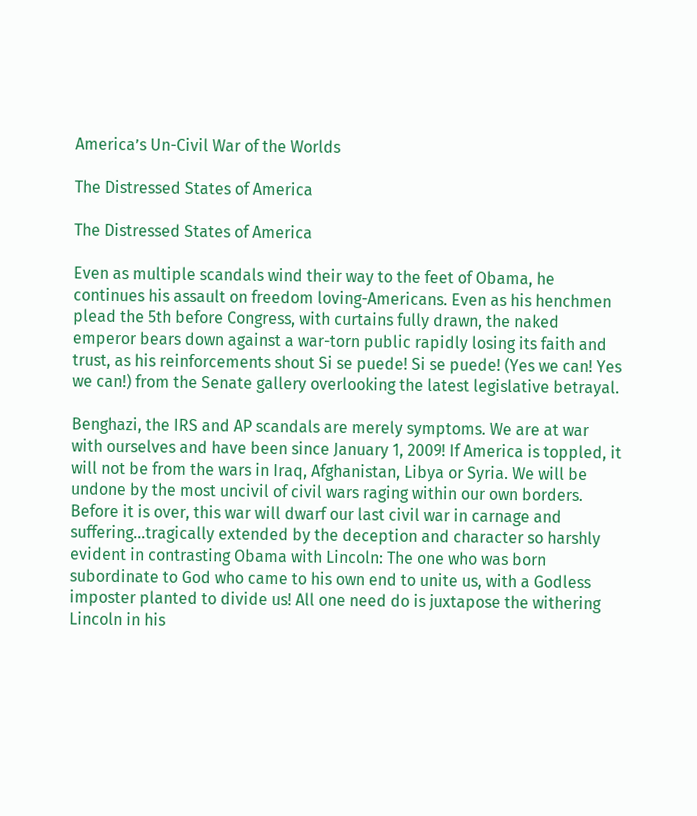America’s Un-Civil War of the Worlds

The Distressed States of America

The Distressed States of America

Even as multiple scandals wind their way to the feet of Obama, he continues his assault on freedom loving-Americans. Even as his henchmen plead the 5th before Congress, with curtains fully drawn, the naked emperor bears down against a war-torn public rapidly losing its faith and trust, as his reinforcements shout Si se puede! Si se puede! (Yes we can! Yes we can!) from the Senate gallery overlooking the latest legislative betrayal.

Benghazi, the IRS and AP scandals are merely symptoms. We are at war with ourselves and have been since January 1, 2009! If America is toppled, it will not be from the wars in Iraq, Afghanistan, Libya or Syria. We will be undone by the most uncivil of civil wars raging within our own borders. Before it is over, this war will dwarf our last civil war in carnage and suffering…tragically extended by the deception and character so harshly evident in contrasting Obama with Lincoln: The one who was born subordinate to God who came to his own end to unite us, with a Godless imposter planted to divide us! All one need do is juxtapose the withering Lincoln in his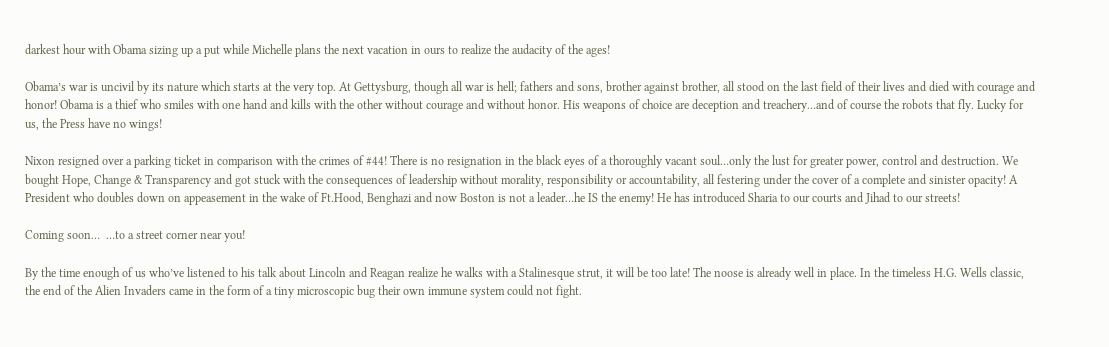darkest hour with Obama sizing up a put while Michelle plans the next vacation in ours to realize the audacity of the ages!

Obama’s war is uncivil by its nature which starts at the very top. At Gettysburg, though all war is hell; fathers and sons, brother against brother, all stood on the last field of their lives and died with courage and honor! Obama is a thief who smiles with one hand and kills with the other without courage and without honor. His weapons of choice are deception and treachery…and of course the robots that fly. Lucky for us, the Press have no wings!

Nixon resigned over a parking ticket in comparison with the crimes of #44! There is no resignation in the black eyes of a thoroughly vacant soul…only the lust for greater power, control and destruction. We bought Hope, Change & Transparency and got stuck with the consequences of leadership without morality, responsibility or accountability, all festering under the cover of a complete and sinister opacity! A President who doubles down on appeasement in the wake of Ft.Hood, Benghazi and now Boston is not a leader…he IS the enemy! He has introduced Sharia to our courts and Jihad to our streets!

Coming soon…  …to a street corner near you!

By the time enough of us who’ve listened to his talk about Lincoln and Reagan realize he walks with a Stalinesque strut, it will be too late! The noose is already well in place. In the timeless H.G. Wells classic, the end of the Alien Invaders came in the form of a tiny microscopic bug their own immune system could not fight.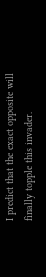I predict that the exact opposite will finally topple this invader.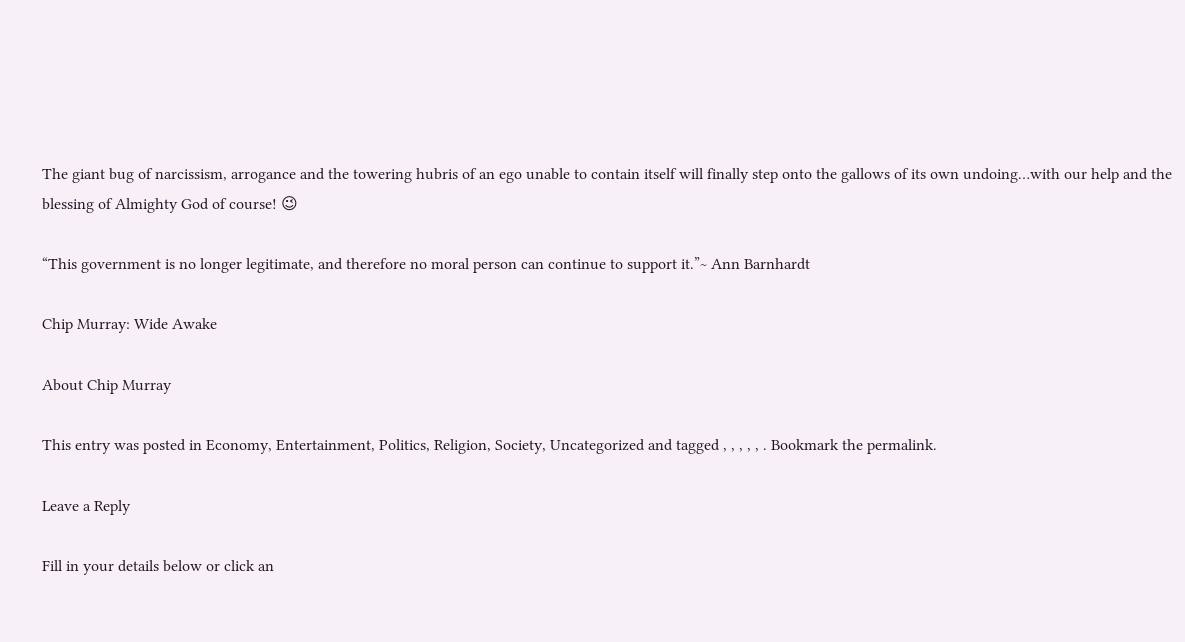The giant bug of narcissism, arrogance and the towering hubris of an ego unable to contain itself will finally step onto the gallows of its own undoing…with our help and the blessing of Almighty God of course! 😉

“This government is no longer legitimate, and therefore no moral person can continue to support it.”~ Ann Barnhardt

Chip Murray: Wide Awake

About Chip Murray

This entry was posted in Economy, Entertainment, Politics, Religion, Society, Uncategorized and tagged , , , , , . Bookmark the permalink.

Leave a Reply

Fill in your details below or click an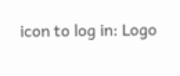icon to log in: Logo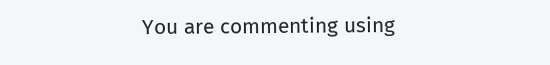You are commenting using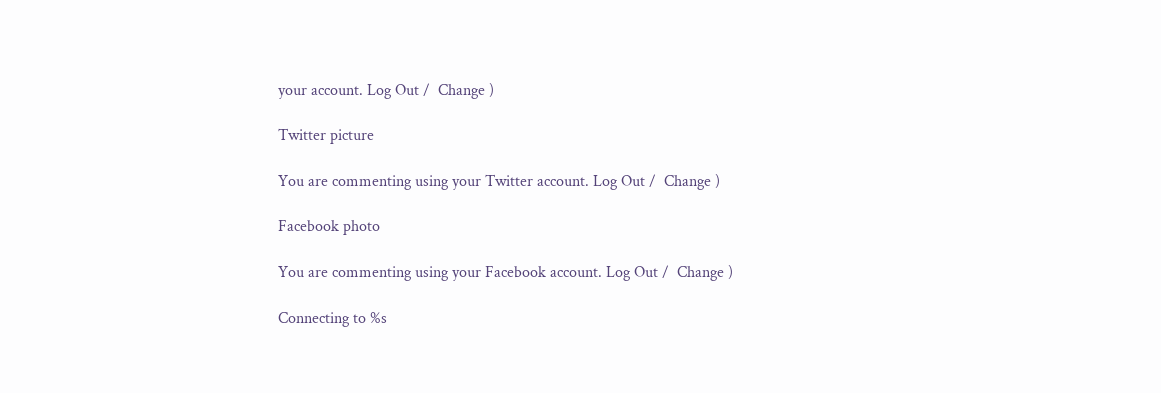your account. Log Out /  Change )

Twitter picture

You are commenting using your Twitter account. Log Out /  Change )

Facebook photo

You are commenting using your Facebook account. Log Out /  Change )

Connecting to %s